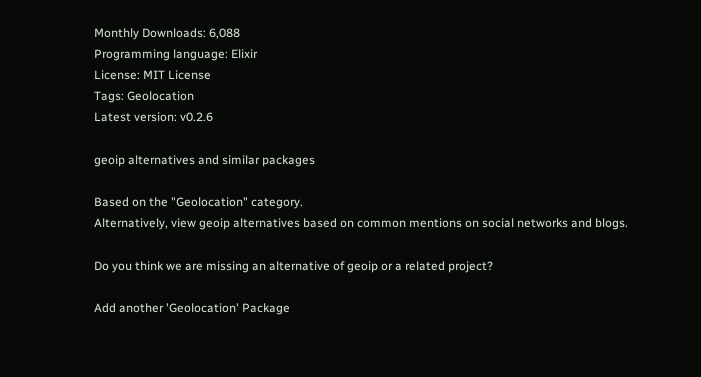Monthly Downloads: 6,088
Programming language: Elixir
License: MIT License
Tags: Geolocation
Latest version: v0.2.6

geoip alternatives and similar packages

Based on the "Geolocation" category.
Alternatively, view geoip alternatives based on common mentions on social networks and blogs.

Do you think we are missing an alternative of geoip or a related project?

Add another 'Geolocation' Package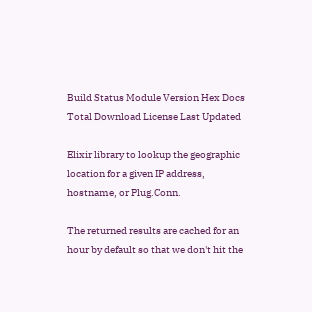Build Status Module Version Hex Docs Total Download License Last Updated

Elixir library to lookup the geographic location for a given IP address, hostname, or Plug.Conn.

The returned results are cached for an hour by default so that we don't hit the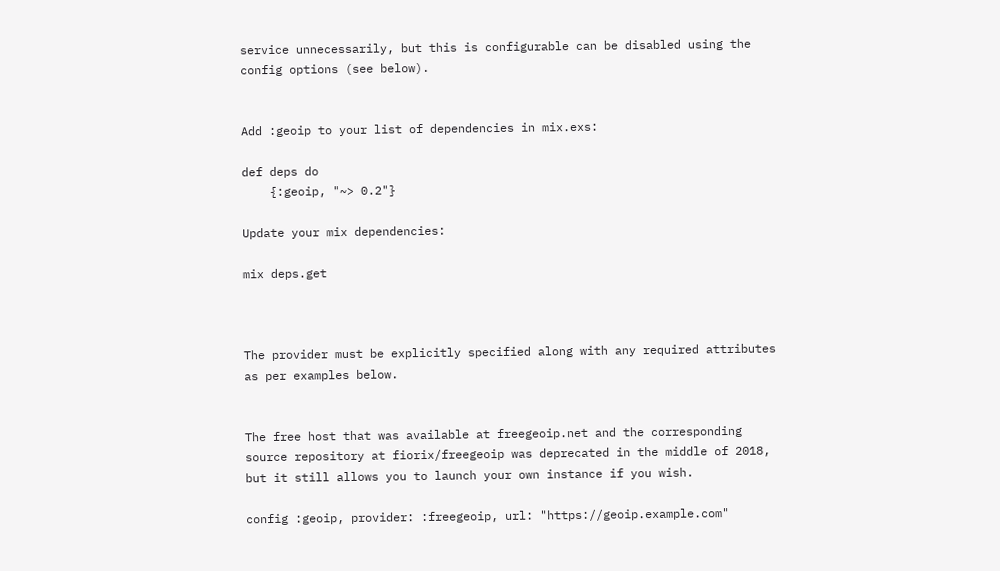service unnecessarily, but this is configurable can be disabled using the config options (see below).


Add :geoip to your list of dependencies in mix.exs:

def deps do
    {:geoip, "~> 0.2"}

Update your mix dependencies:

mix deps.get



The provider must be explicitly specified along with any required attributes as per examples below.


The free host that was available at freegeoip.net and the corresponding source repository at fiorix/freegeoip was deprecated in the middle of 2018, but it still allows you to launch your own instance if you wish.

config :geoip, provider: :freegeoip, url: "https://geoip.example.com"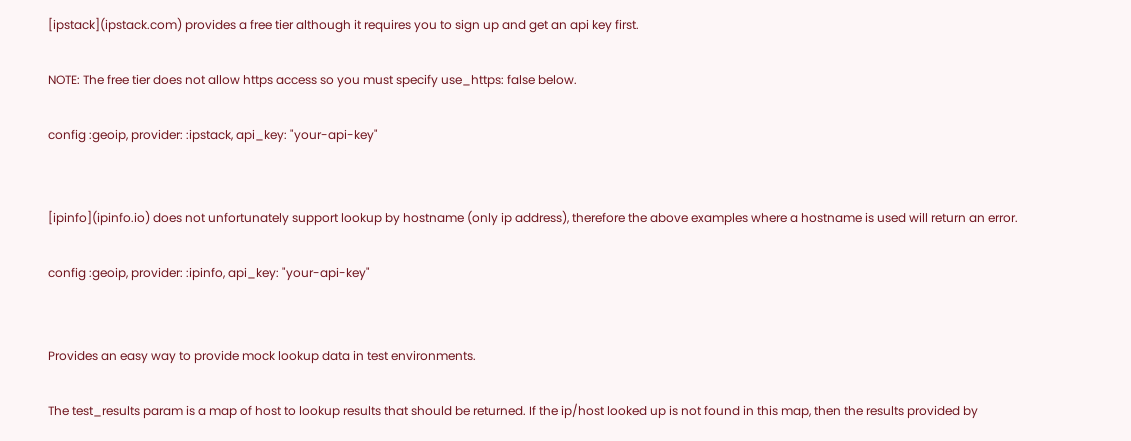[ipstack](ipstack.com) provides a free tier although it requires you to sign up and get an api key first.

NOTE: The free tier does not allow https access so you must specify use_https: false below.

config :geoip, provider: :ipstack, api_key: "your-api-key"


[ipinfo](ipinfo.io) does not unfortunately support lookup by hostname (only ip address), therefore the above examples where a hostname is used will return an error.

config :geoip, provider: :ipinfo, api_key: "your-api-key"


Provides an easy way to provide mock lookup data in test environments.

The test_results param is a map of host to lookup results that should be returned. If the ip/host looked up is not found in this map, then the results provided by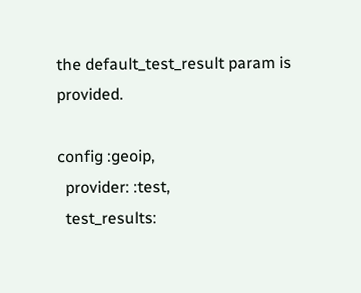the default_test_result param is provided.

config :geoip,
  provider: :test,
  test_results: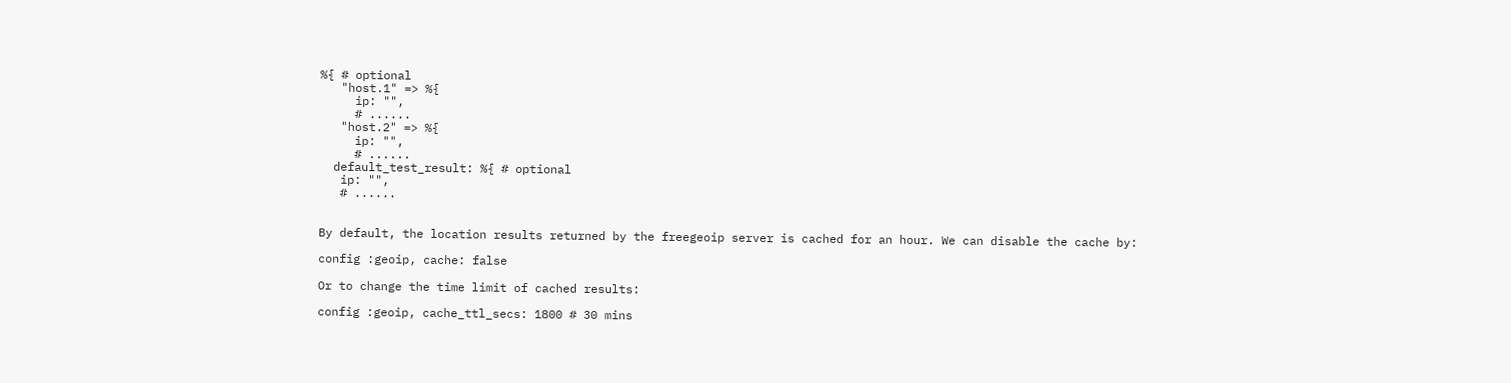%{ # optional
   "host.1" => %{
     ip: "",
     # ......
   "host.2" => %{
     ip: "",
     # ......
  default_test_result: %{ # optional
   ip: "",
   # ......


By default, the location results returned by the freegeoip server is cached for an hour. We can disable the cache by:

config :geoip, cache: false

Or to change the time limit of cached results:

config :geoip, cache_ttl_secs: 1800 # 30 mins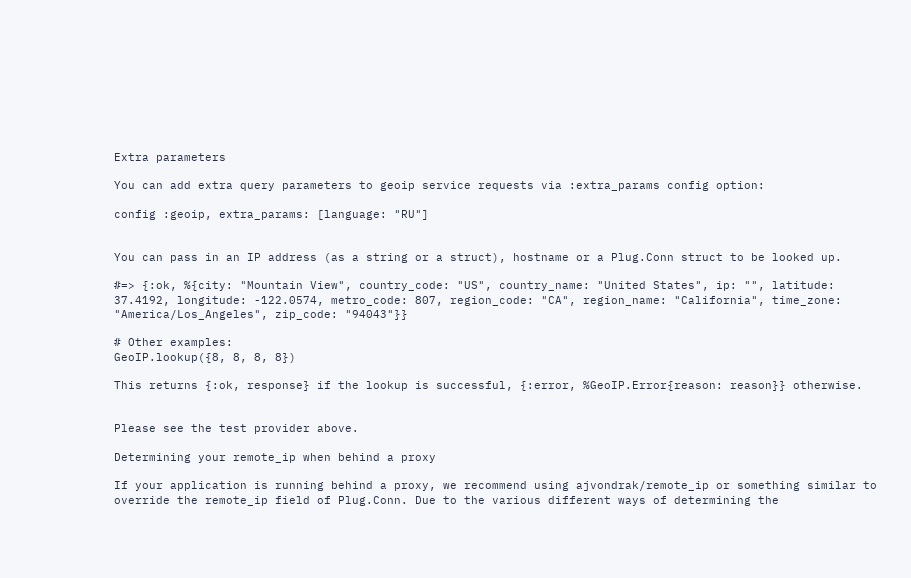Extra parameters

You can add extra query parameters to geoip service requests via :extra_params config option:

config :geoip, extra_params: [language: "RU"]


You can pass in an IP address (as a string or a struct), hostname or a Plug.Conn struct to be looked up.

#=> {:ok, %{city: "Mountain View", country_code: "US", country_name: "United States", ip: "", latitude: 37.4192, longitude: -122.0574, metro_code: 807, region_code: "CA", region_name: "California", time_zone: "America/Los_Angeles", zip_code: "94043"}}

# Other examples:
GeoIP.lookup({8, 8, 8, 8})

This returns {:ok, response} if the lookup is successful, {:error, %GeoIP.Error{reason: reason}} otherwise.


Please see the test provider above.

Determining your remote_ip when behind a proxy

If your application is running behind a proxy, we recommend using ajvondrak/remote_ip or something similar to override the remote_ip field of Plug.Conn. Due to the various different ways of determining the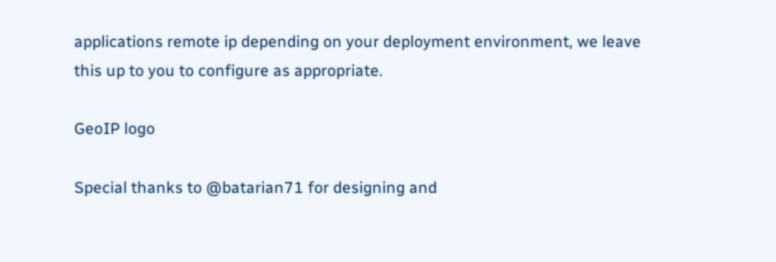applications remote ip depending on your deployment environment, we leave this up to you to configure as appropriate.

GeoIP logo

Special thanks to @batarian71 for designing and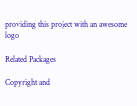providing this project with an awesome logo

Related Packages

Copyright and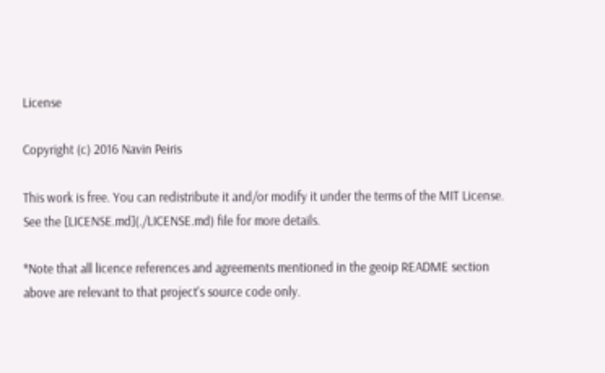License

Copyright (c) 2016 Navin Peiris

This work is free. You can redistribute it and/or modify it under the terms of the MIT License. See the [LICENSE.md](./LICENSE.md) file for more details.

*Note that all licence references and agreements mentioned in the geoip README section above are relevant to that project's source code only.